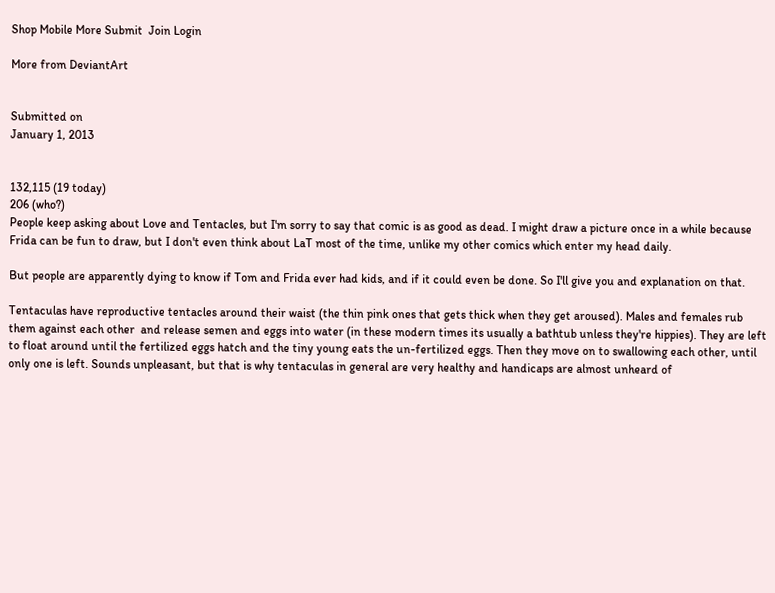Shop Mobile More Submit  Join Login

More from DeviantArt


Submitted on
January 1, 2013


132,115 (19 today)
206 (who?)
People keep asking about Love and Tentacles, but I'm sorry to say that comic is as good as dead. I might draw a picture once in a while because Frida can be fun to draw, but I don't even think about LaT most of the time, unlike my other comics which enter my head daily.

But people are apparently dying to know if Tom and Frida ever had kids, and if it could even be done. So I'll give you and explanation on that.

Tentaculas have reproductive tentacles around their waist (the thin pink ones that gets thick when they get aroused). Males and females rub them against each other  and release semen and eggs into water (in these modern times its usually a bathtub unless they're hippies). They are left to float around until the fertilized eggs hatch and the tiny young eats the un-fertilized eggs. Then they move on to swallowing each other, until only one is left. Sounds unpleasant, but that is why tentaculas in general are very healthy and handicaps are almost unheard of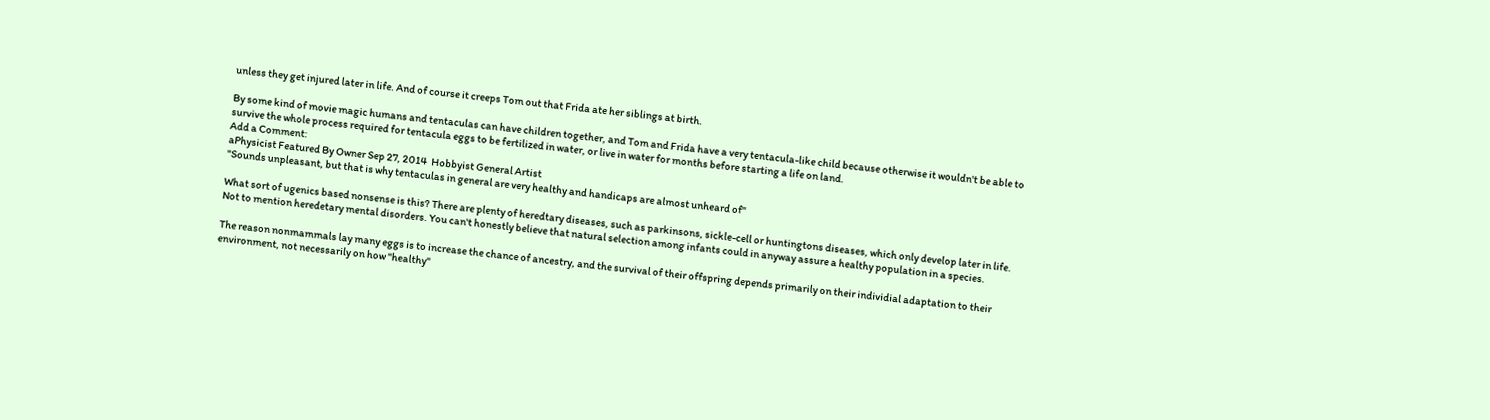unless they get injured later in life. And of course it creeps Tom out that Frida ate her siblings at birth.

By some kind of movie magic humans and tentaculas can have children together, and Tom and Frida have a very tentacula-like child because otherwise it wouldn't be able to survive the whole process required for tentacula eggs to be fertilized in water, or live in water for months before starting a life on land.
Add a Comment:
aPhysicist Featured By Owner Sep 27, 2014  Hobbyist General Artist
"Sounds unpleasant, but that is why tentaculas in general are very healthy and handicaps are almost unheard of"

What sort of ugenics based nonsense is this? There are plenty of heredtary diseases, such as parkinsons, sickle-cell or huntingtons diseases, which only develop later in life. Not to mention heredetary mental disorders. You can't honestly believe that natural selection among infants could in anyway assure a healthy population in a species.

The reason nonmammals lay many eggs is to increase the chance of ancestry, and the survival of their offspring depends primarily on their individial adaptation to their environment, not necessarily on how "healthy"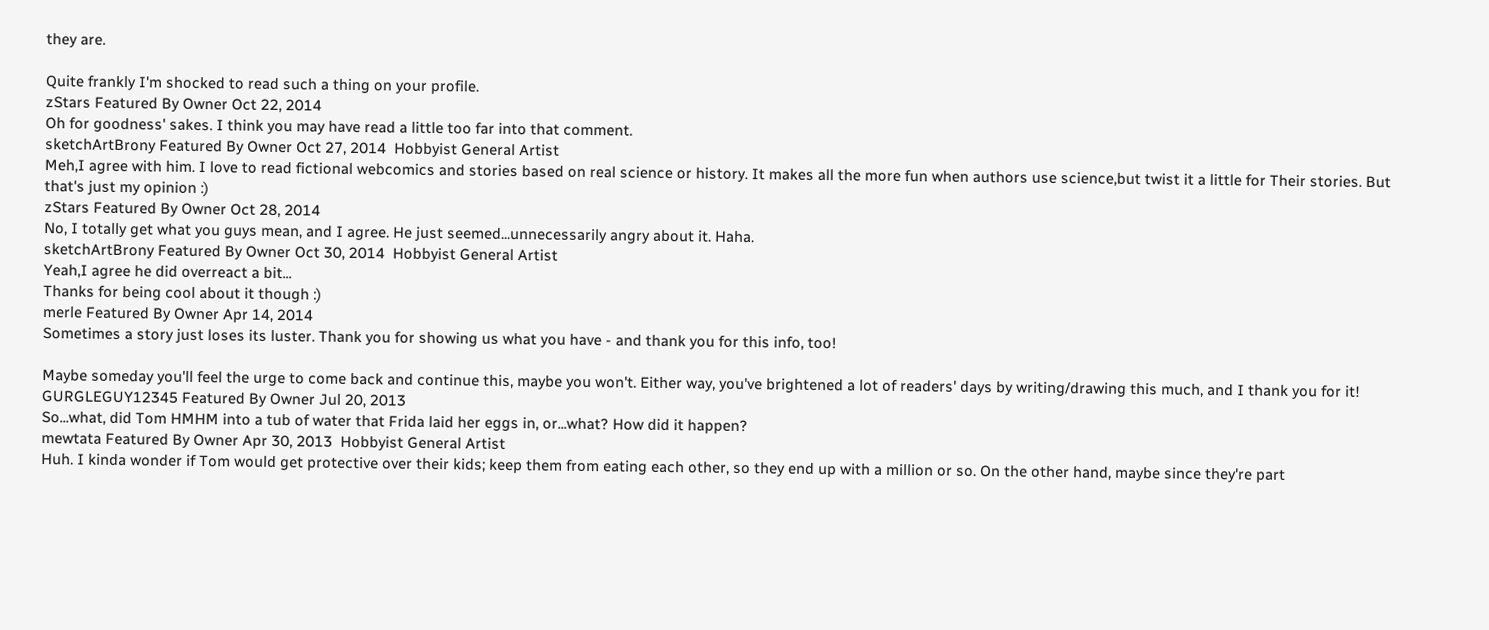they are.

Quite frankly I'm shocked to read such a thing on your profile.
zStars Featured By Owner Oct 22, 2014
Oh for goodness' sakes. I think you may have read a little too far into that comment.
sketchArtBrony Featured By Owner Oct 27, 2014  Hobbyist General Artist
Meh,I agree with him. I love to read fictional webcomics and stories based on real science or history. It makes all the more fun when authors use science,but twist it a little for Their stories. But that's just my opinion :)
zStars Featured By Owner Oct 28, 2014
No, I totally get what you guys mean, and I agree. He just seemed...unnecessarily angry about it. Haha.
sketchArtBrony Featured By Owner Oct 30, 2014  Hobbyist General Artist
Yeah,I agree he did overreact a bit...
Thanks for being cool about it though :)
merle Featured By Owner Apr 14, 2014
Sometimes a story just loses its luster. Thank you for showing us what you have - and thank you for this info, too!

Maybe someday you'll feel the urge to come back and continue this, maybe you won't. Either way, you've brightened a lot of readers' days by writing/drawing this much, and I thank you for it!
GURGLEGUY12345 Featured By Owner Jul 20, 2013
So...what, did Tom HMHM into a tub of water that Frida laid her eggs in, or...what? How did it happen?
mewtata Featured By Owner Apr 30, 2013  Hobbyist General Artist
Huh. I kinda wonder if Tom would get protective over their kids; keep them from eating each other, so they end up with a million or so. On the other hand, maybe since they're part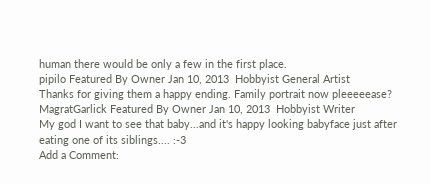human there would be only a few in the first place.
pipilo Featured By Owner Jan 10, 2013  Hobbyist General Artist
Thanks for giving them a happy ending. Family portrait now pleeeeease?
MagratGarlick Featured By Owner Jan 10, 2013  Hobbyist Writer
My god I want to see that baby...and it's happy looking babyface just after eating one of its siblings.... :-3
Add a Comment: